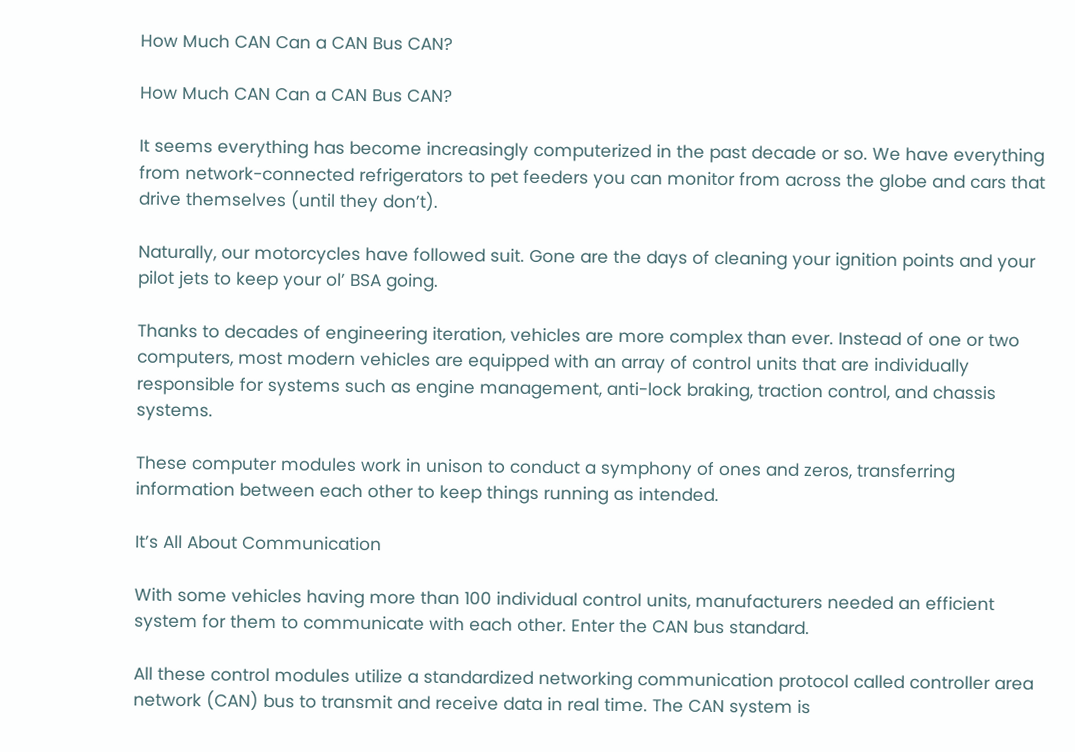How Much CAN Can a CAN Bus CAN?

How Much CAN Can a CAN Bus CAN?

It seems everything has become increasingly computerized in the past decade or so. We have everything from network-connected refrigerators to pet feeders you can monitor from across the globe and cars that drive themselves (until they don’t).

Naturally, our motorcycles have followed suit. Gone are the days of cleaning your ignition points and your pilot jets to keep your ol’ BSA going.

Thanks to decades of engineering iteration, vehicles are more complex than ever. Instead of one or two computers, most modern vehicles are equipped with an array of control units that are individually responsible for systems such as engine management, anti-lock braking, traction control, and chassis systems.

These computer modules work in unison to conduct a symphony of ones and zeros, transferring information between each other to keep things running as intended.

It’s All About Communication

With some vehicles having more than 100 individual control units, manufacturers needed an efficient system for them to communicate with each other. Enter the CAN bus standard.

All these control modules utilize a standardized networking communication protocol called controller area network (CAN) bus to transmit and receive data in real time. The CAN system is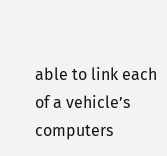able to link each of a vehicle’s computers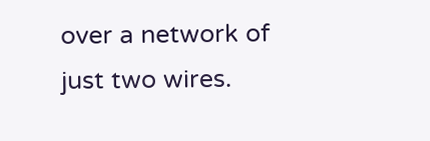over a network of just two wires.